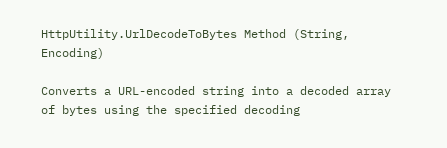HttpUtility.UrlDecodeToBytes Method (String, Encoding)

Converts a URL-encoded string into a decoded array of bytes using the specified decoding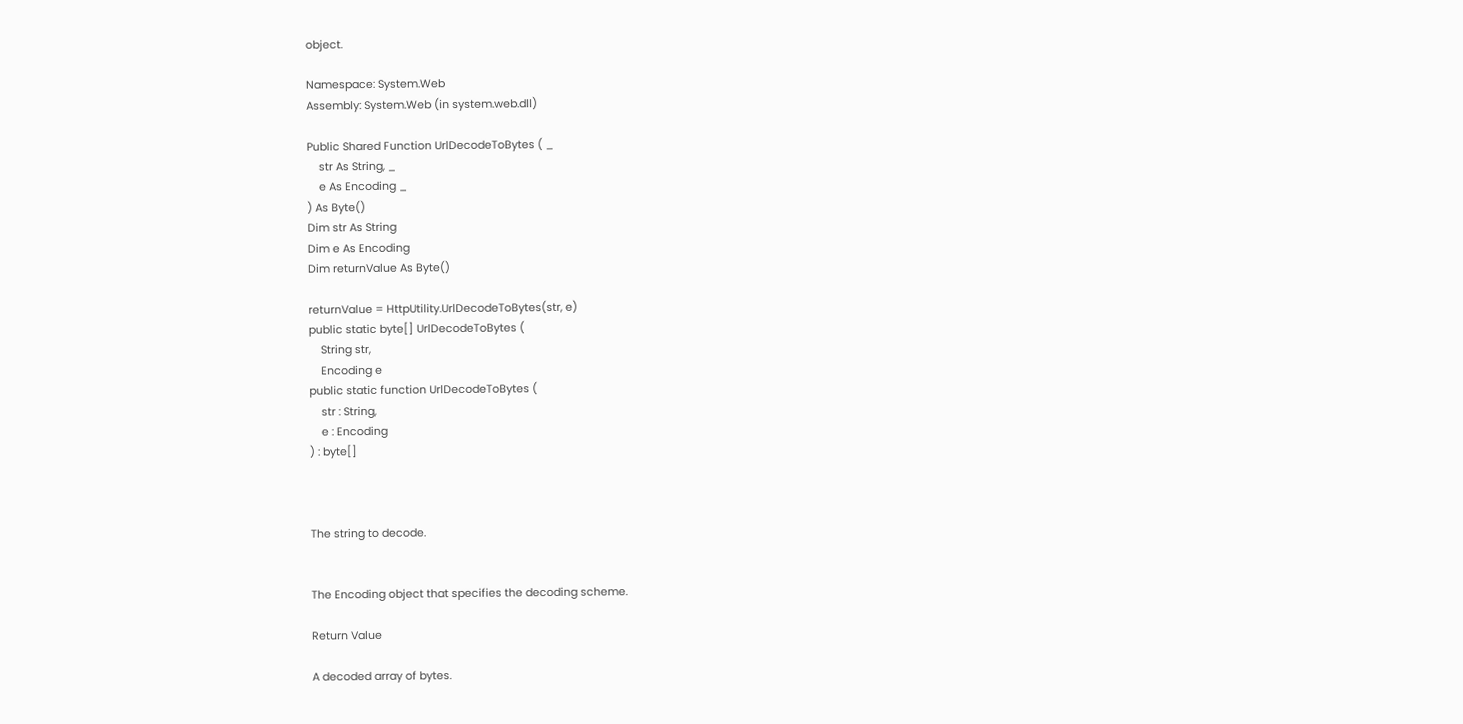object.

Namespace: System.Web
Assembly: System.Web (in system.web.dll)

Public Shared Function UrlDecodeToBytes ( _
    str As String, _
    e As Encoding _
) As Byte()
Dim str As String
Dim e As Encoding
Dim returnValue As Byte()

returnValue = HttpUtility.UrlDecodeToBytes(str, e)
public static byte[] UrlDecodeToBytes (
    String str,
    Encoding e
public static function UrlDecodeToBytes (
    str : String,
    e : Encoding
) : byte[]



The string to decode.


The Encoding object that specifies the decoding scheme.

Return Value

A decoded array of bytes.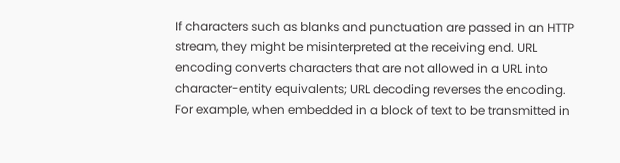If characters such as blanks and punctuation are passed in an HTTP stream, they might be misinterpreted at the receiving end. URL encoding converts characters that are not allowed in a URL into character-entity equivalents; URL decoding reverses the encoding. For example, when embedded in a block of text to be transmitted in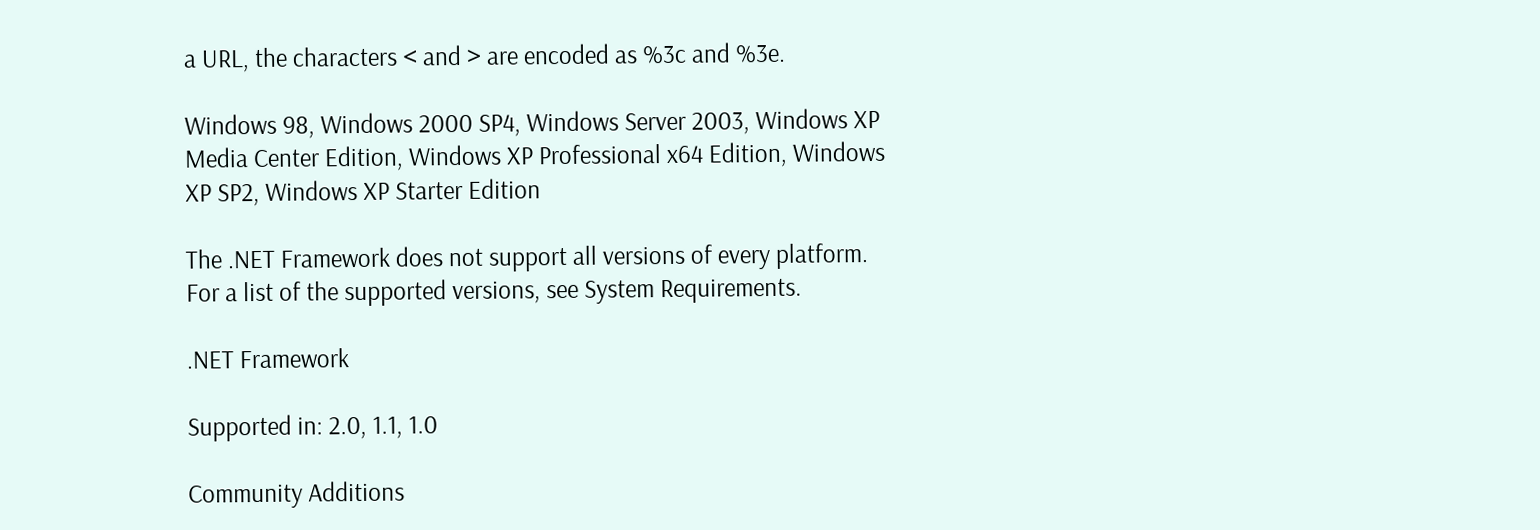a URL, the characters < and > are encoded as %3c and %3e.

Windows 98, Windows 2000 SP4, Windows Server 2003, Windows XP Media Center Edition, Windows XP Professional x64 Edition, Windows XP SP2, Windows XP Starter Edition

The .NET Framework does not support all versions of every platform. For a list of the supported versions, see System Requirements.

.NET Framework

Supported in: 2.0, 1.1, 1.0

Community Additions